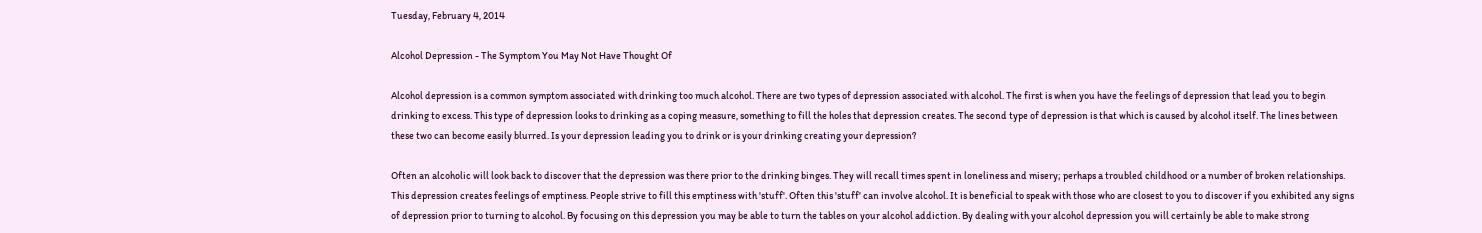Tuesday, February 4, 2014

Alcohol Depression - The Symptom You May Not Have Thought Of

Alcohol depression is a common symptom associated with drinking too much alcohol. There are two types of depression associated with alcohol. The first is when you have the feelings of depression that lead you to begin drinking to excess. This type of depression looks to drinking as a coping measure, something to fill the holes that depression creates. The second type of depression is that which is caused by alcohol itself. The lines between these two can become easily blurred. Is your depression leading you to drink or is your drinking creating your depression?

Often an alcoholic will look back to discover that the depression was there prior to the drinking binges. They will recall times spent in loneliness and misery; perhaps a troubled childhood or a number of broken relationships. This depression creates feelings of emptiness. People strive to fill this emptiness with 'stuff'. Often this 'stuff' can involve alcohol. It is beneficial to speak with those who are closest to you to discover if you exhibited any signs of depression prior to turning to alcohol. By focusing on this depression you may be able to turn the tables on your alcohol addiction. By dealing with your alcohol depression you will certainly be able to make strong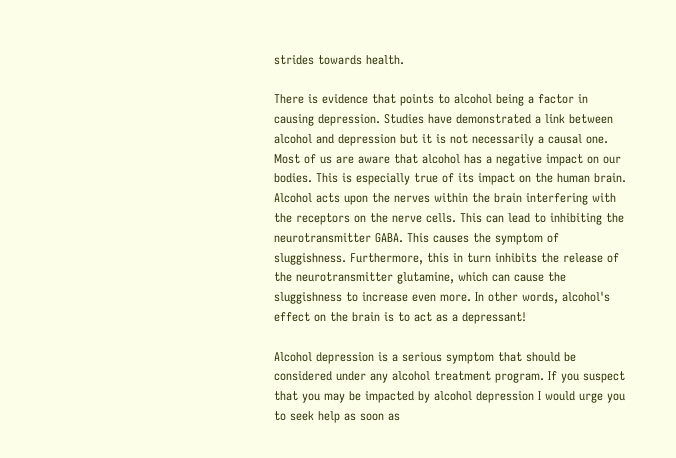strides towards health.

There is evidence that points to alcohol being a factor in causing depression. Studies have demonstrated a link between alcohol and depression but it is not necessarily a causal one. Most of us are aware that alcohol has a negative impact on our bodies. This is especially true of its impact on the human brain. Alcohol acts upon the nerves within the brain interfering with the receptors on the nerve cells. This can lead to inhibiting the neurotransmitter GABA. This causes the symptom of sluggishness. Furthermore, this in turn inhibits the release of the neurotransmitter glutamine, which can cause the sluggishness to increase even more. In other words, alcohol's effect on the brain is to act as a depressant!

Alcohol depression is a serious symptom that should be considered under any alcohol treatment program. If you suspect that you may be impacted by alcohol depression I would urge you to seek help as soon as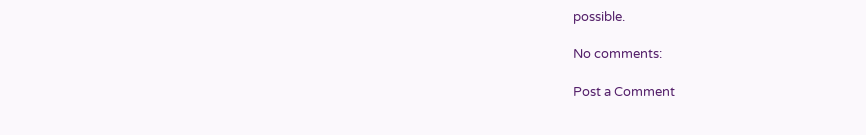possible.

No comments:

Post a Comment